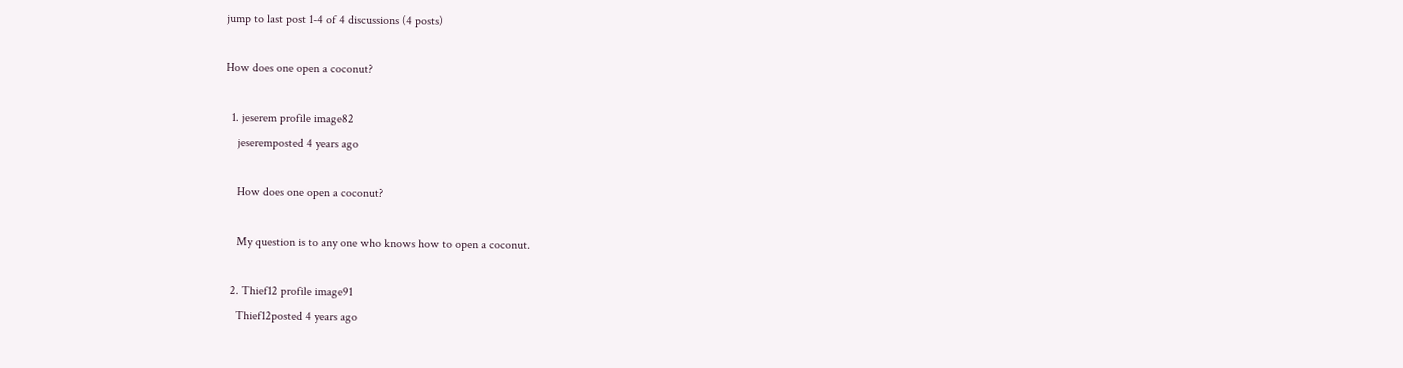jump to last post 1-4 of 4 discussions (4 posts)

How does one open a coconut?

  1. jeserem profile image82
    jeseremposted 4 years ago

    How does one open a coconut?

    My question is to any one who knows how to open a coconut.

  2. Thief12 profile image91
    Thief12posted 4 years ago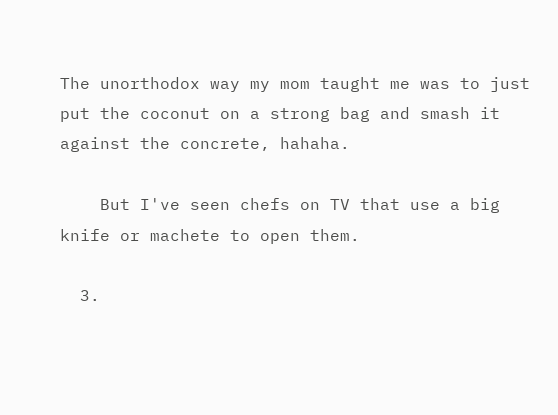The unorthodox way my mom taught me was to just put the coconut on a strong bag and smash it against the concrete, hahaha.

    But I've seen chefs on TV that use a big knife or machete to open them.

  3.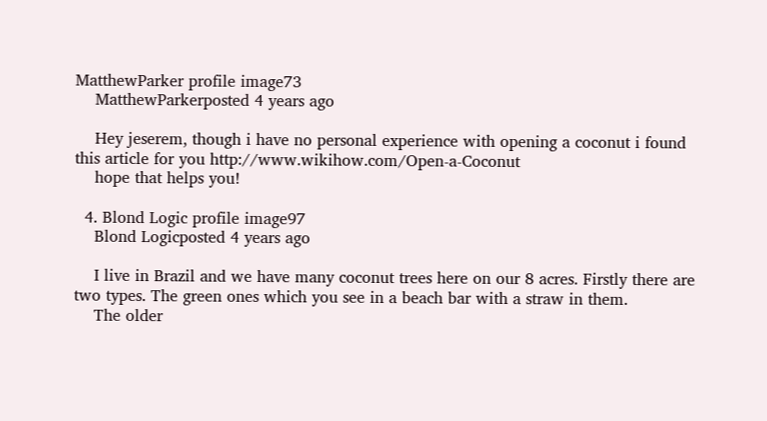MatthewParker profile image73
    MatthewParkerposted 4 years ago

    Hey jeserem, though i have no personal experience with opening a coconut i found this article for you http://www.wikihow.com/Open-a-Coconut
    hope that helps you!

  4. Blond Logic profile image97
    Blond Logicposted 4 years ago

    I live in Brazil and we have many coconut trees here on our 8 acres. Firstly there are two types. The green ones which you see in a beach bar with a straw in them.
    The older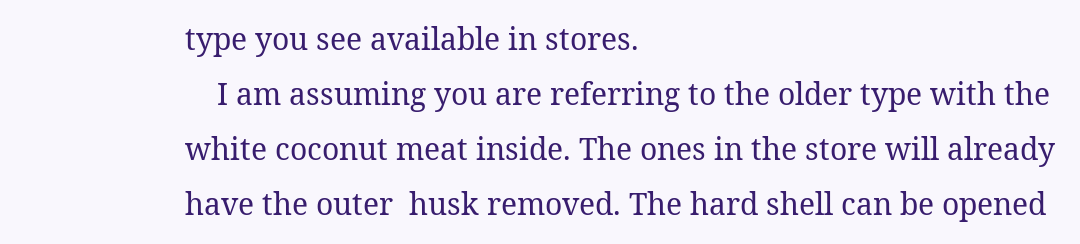type you see available in stores.
    I am assuming you are referring to the older type with the white coconut meat inside. The ones in the store will already have the outer  husk removed. The hard shell can be opened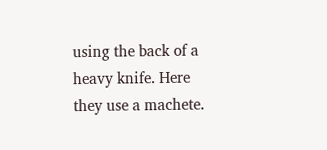using the back of a heavy knife. Here they use a machete.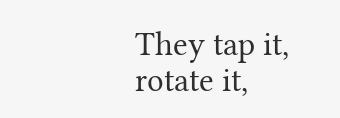They tap it, rotate it,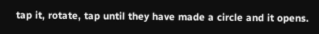tap it, rotate, tap until they have made a circle and it opens.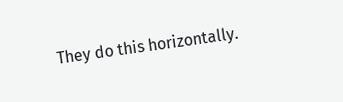They do this horizontally.